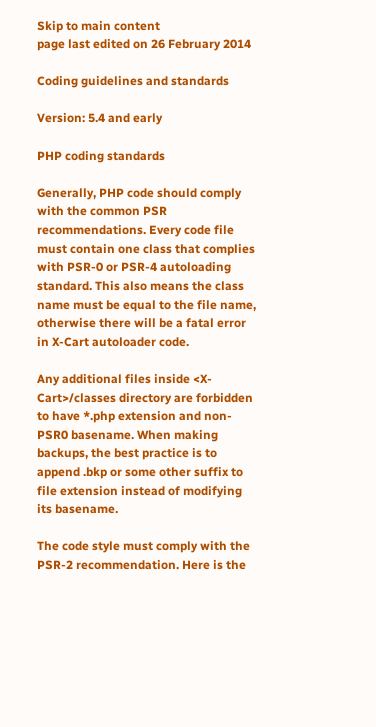Skip to main content
page last edited on 26 February 2014

Coding guidelines and standards

Version: 5.4 and early

PHP coding standards

Generally, PHP code should comply with the common PSR recommendations. Every code file must contain one class that complies with PSR-0 or PSR-4 autoloading standard. This also means the class name must be equal to the file name, otherwise there will be a fatal error in X-Cart autoloader code.

Any additional files inside <X-Cart>/classes directory are forbidden to have *.php extension and non-PSR0 basename. When making backups, the best practice is to append .bkp or some other suffix to file extension instead of modifying its basename.

The code style must comply with the PSR-2 recommendation. Here is the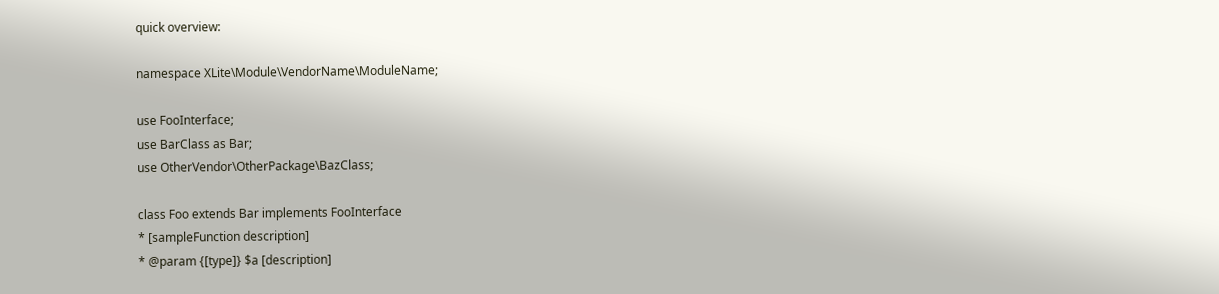quick overview:

namespace XLite\Module\VendorName\ModuleName;

use FooInterface;
use BarClass as Bar;
use OtherVendor\OtherPackage\BazClass;

class Foo extends Bar implements FooInterface
* [sampleFunction description]
* @param {[type]} $a [description]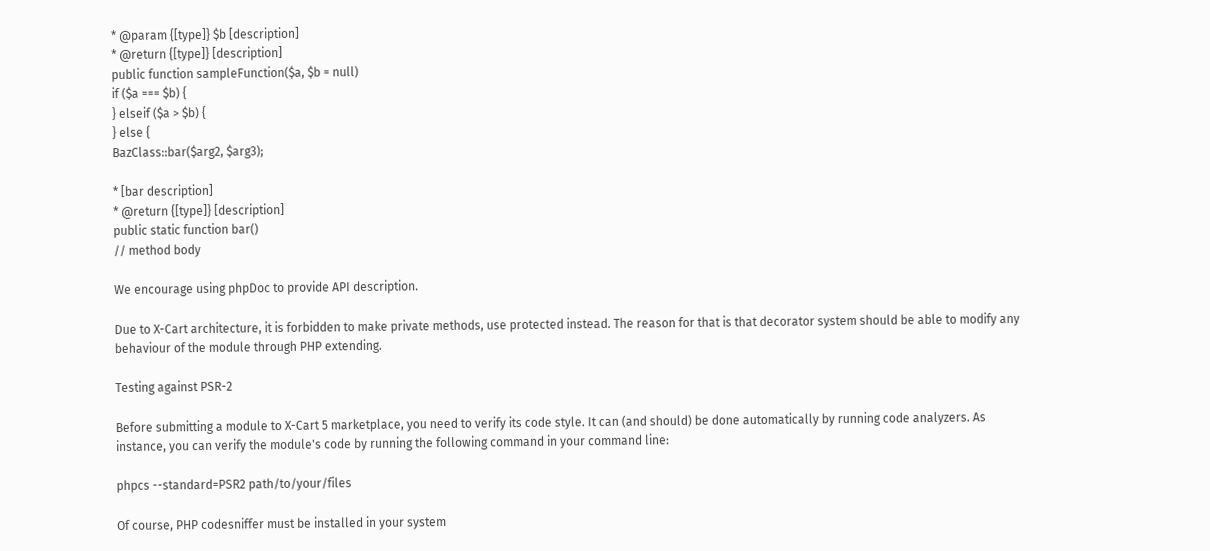* @param {[type]} $b [description]
* @return {[type]} [description]
public function sampleFunction($a, $b = null)
if ($a === $b) {
} elseif ($a > $b) {
} else {
BazClass::bar($arg2, $arg3);

* [bar description]
* @return {[type]} [description]
public static function bar()
// method body

We encourage using phpDoc to provide API description.

Due to X-Cart architecture, it is forbidden to make private methods, use protected instead. The reason for that is that decorator system should be able to modify any behaviour of the module through PHP extending.

Testing against PSR-2

Before submitting a module to X-Cart 5 marketplace, you need to verify its code style. It can (and should) be done automatically by running code analyzers. As instance, you can verify the module's code by running the following command in your command line:

phpcs --standard=PSR2 path/to/your/files

Of course, PHP codesniffer must be installed in your system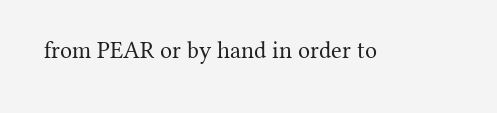from PEAR or by hand in order to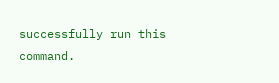successfully run this command.